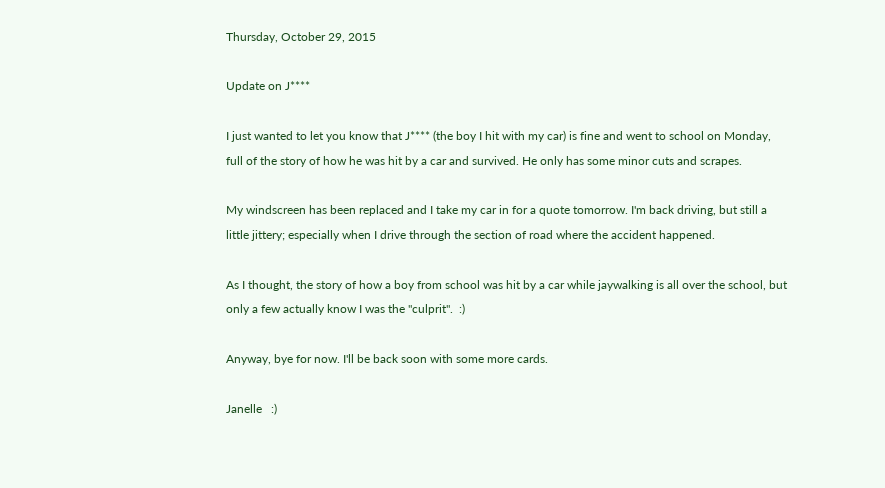Thursday, October 29, 2015

Update on J****

I just wanted to let you know that J**** (the boy I hit with my car) is fine and went to school on Monday, full of the story of how he was hit by a car and survived. He only has some minor cuts and scrapes.

My windscreen has been replaced and I take my car in for a quote tomorrow. I'm back driving, but still a little jittery; especially when I drive through the section of road where the accident happened.

As I thought, the story of how a boy from school was hit by a car while jaywalking is all over the school, but only a few actually know I was the "culprit".  :)

Anyway, bye for now. I'll be back soon with some more cards.

Janelle   :)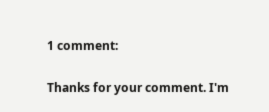1 comment:

Thanks for your comment. I'm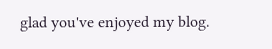glad you've enjoyed my blog.